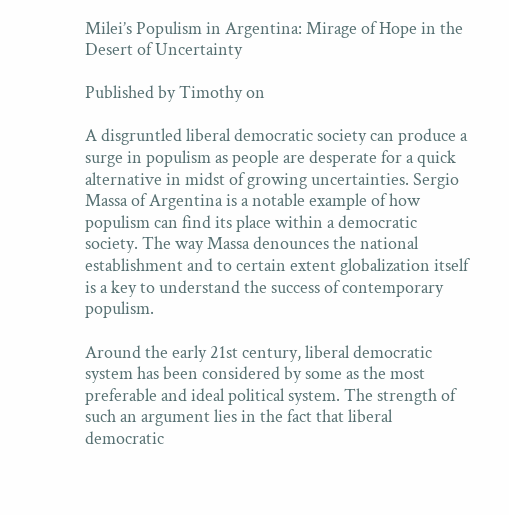Milei’s Populism in Argentina: Mirage of Hope in the Desert of Uncertainty

Published by Timothy on

A disgruntled liberal democratic society can produce a surge in populism as people are desperate for a quick alternative in midst of growing uncertainties. Sergio Massa of Argentina is a notable example of how populism can find its place within a democratic society. The way Massa denounces the national establishment and to certain extent globalization itself is a key to understand the success of contemporary populism.

Around the early 21st century, liberal democratic system has been considered by some as the most preferable and ideal political system. The strength of such an argument lies in the fact that liberal democratic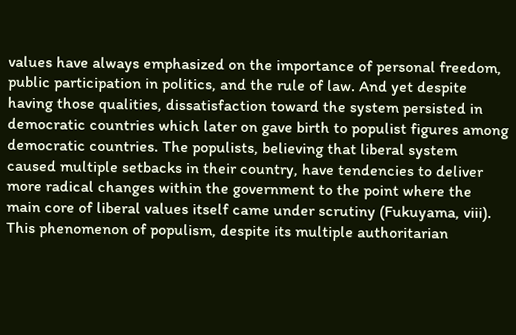values have always emphasized on the importance of personal freedom, public participation in politics, and the rule of law. And yet despite having those qualities, dissatisfaction toward the system persisted in democratic countries which later on gave birth to populist figures among democratic countries. The populists, believing that liberal system caused multiple setbacks in their country, have tendencies to deliver more radical changes within the government to the point where the main core of liberal values itself came under scrutiny (Fukuyama, viii). This phenomenon of populism, despite its multiple authoritarian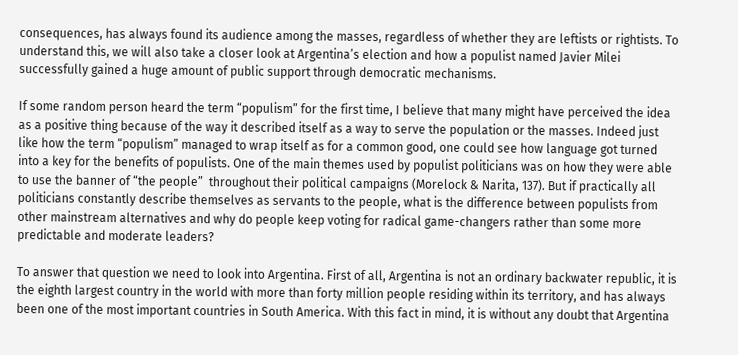consequences, has always found its audience among the masses, regardless of whether they are leftists or rightists. To understand this, we will also take a closer look at Argentina’s election and how a populist named Javier Milei successfully gained a huge amount of public support through democratic mechanisms.

If some random person heard the term “populism” for the first time, I believe that many might have perceived the idea as a positive thing because of the way it described itself as a way to serve the population or the masses. Indeed just like how the term “populism” managed to wrap itself as for a common good, one could see how language got turned into a key for the benefits of populists. One of the main themes used by populist politicians was on how they were able to use the banner of “the people”  throughout their political campaigns (Morelock & Narita, 137). But if practically all politicians constantly describe themselves as servants to the people, what is the difference between populists from other mainstream alternatives and why do people keep voting for radical game-changers rather than some more predictable and moderate leaders?

To answer that question we need to look into Argentina. First of all, Argentina is not an ordinary backwater republic, it is the eighth largest country in the world with more than forty million people residing within its territory, and has always been one of the most important countries in South America. With this fact in mind, it is without any doubt that Argentina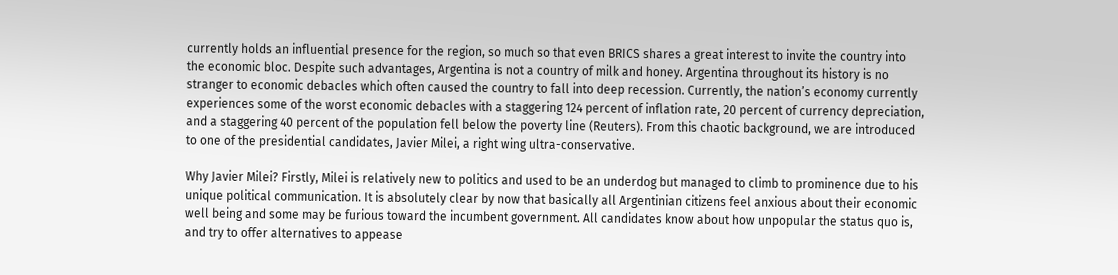currently holds an influential presence for the region, so much so that even BRICS shares a great interest to invite the country into the economic bloc. Despite such advantages, Argentina is not a country of milk and honey. Argentina throughout its history is no stranger to economic debacles which often caused the country to fall into deep recession. Currently, the nation’s economy currently experiences some of the worst economic debacles with a staggering 124 percent of inflation rate, 20 percent of currency depreciation, and a staggering 40 percent of the population fell below the poverty line (Reuters). From this chaotic background, we are introduced to one of the presidential candidates, Javier Milei, a right wing ultra-conservative.

Why Javier Milei? Firstly, Milei is relatively new to politics and used to be an underdog but managed to climb to prominence due to his unique political communication. It is absolutely clear by now that basically all Argentinian citizens feel anxious about their economic well being and some may be furious toward the incumbent government. All candidates know about how unpopular the status quo is, and try to offer alternatives to appease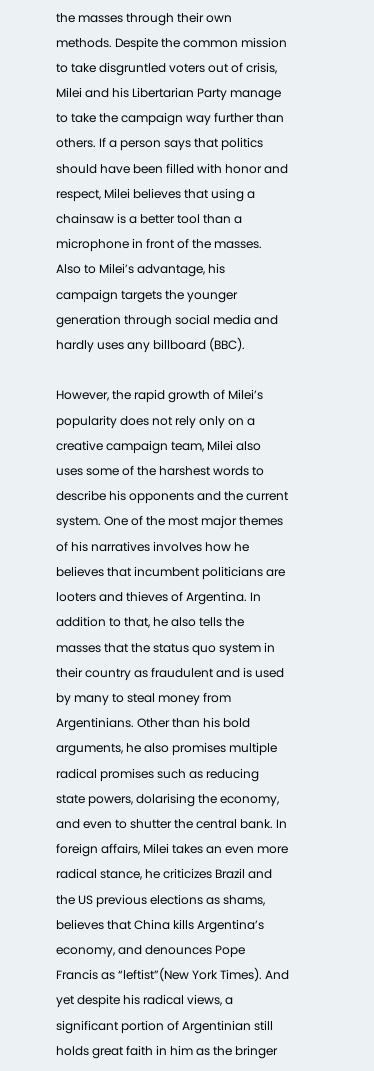the masses through their own methods. Despite the common mission to take disgruntled voters out of crisis, Milei and his Libertarian Party manage to take the campaign way further than others. If a person says that politics should have been filled with honor and respect, Milei believes that using a chainsaw is a better tool than a microphone in front of the masses. Also to Milei’s advantage, his campaign targets the younger generation through social media and hardly uses any billboard (BBC).

However, the rapid growth of Milei’s popularity does not rely only on a creative campaign team, Milei also uses some of the harshest words to describe his opponents and the current system. One of the most major themes of his narratives involves how he believes that incumbent politicians are looters and thieves of Argentina. In addition to that, he also tells the masses that the status quo system in their country as fraudulent and is used by many to steal money from Argentinians. Other than his bold arguments, he also promises multiple radical promises such as reducing state powers, dolarising the economy, and even to shutter the central bank. In foreign affairs, Milei takes an even more radical stance, he criticizes Brazil and the US previous elections as shams, believes that China kills Argentina’s economy, and denounces Pope Francis as “leftist”(New York Times). And yet despite his radical views, a significant portion of Argentinian still holds great faith in him as the bringer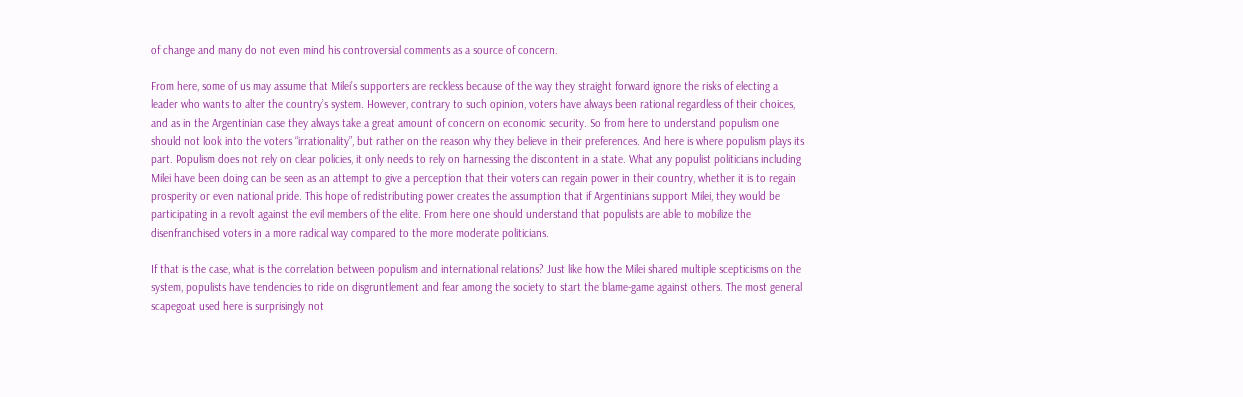of change and many do not even mind his controversial comments as a source of concern.

From here, some of us may assume that Milei’s supporters are reckless because of the way they straight forward ignore the risks of electing a leader who wants to alter the country’s system. However, contrary to such opinion, voters have always been rational regardless of their choices, and as in the Argentinian case they always take a great amount of concern on economic security. So from here to understand populism one should not look into the voters “irrationality”, but rather on the reason why they believe in their preferences. And here is where populism plays its part. Populism does not rely on clear policies, it only needs to rely on harnessing the discontent in a state. What any populist politicians including Milei have been doing can be seen as an attempt to give a perception that their voters can regain power in their country, whether it is to regain prosperity or even national pride. This hope of redistributing power creates the assumption that if Argentinians support Milei, they would be participating in a revolt against the evil members of the elite. From here one should understand that populists are able to mobilize the disenfranchised voters in a more radical way compared to the more moderate politicians.

If that is the case, what is the correlation between populism and international relations? Just like how the Milei shared multiple scepticisms on the system, populists have tendencies to ride on disgruntlement and fear among the society to start the blame-game against others. The most general scapegoat used here is surprisingly not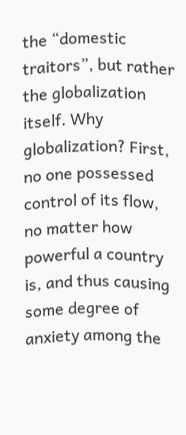the “domestic traitors”, but rather the globalization itself. Why globalization? First, no one possessed control of its flow, no matter how powerful a country is, and thus causing some degree of anxiety among the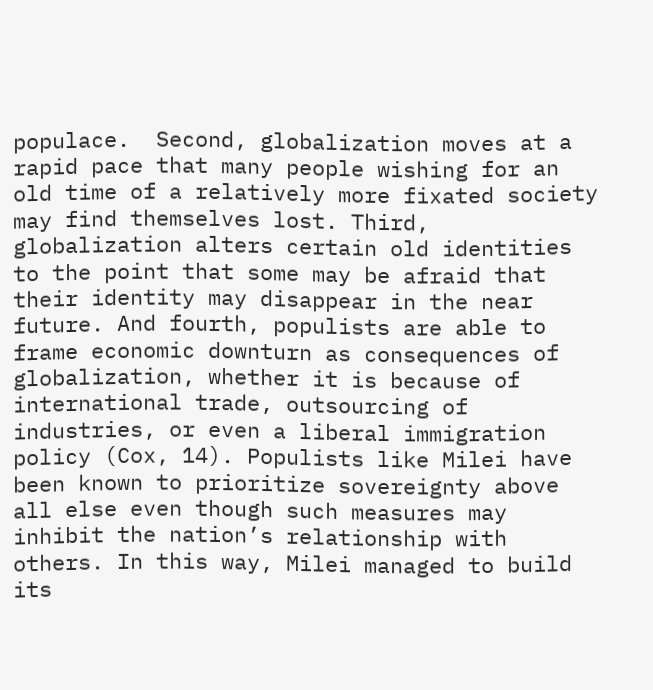populace.  Second, globalization moves at a rapid pace that many people wishing for an old time of a relatively more fixated society may find themselves lost. Third, globalization alters certain old identities to the point that some may be afraid that their identity may disappear in the near future. And fourth, populists are able to frame economic downturn as consequences of globalization, whether it is because of international trade, outsourcing of industries, or even a liberal immigration policy (Cox, 14). Populists like Milei have been known to prioritize sovereignty above all else even though such measures may inhibit the nation’s relationship with others. In this way, Milei managed to build its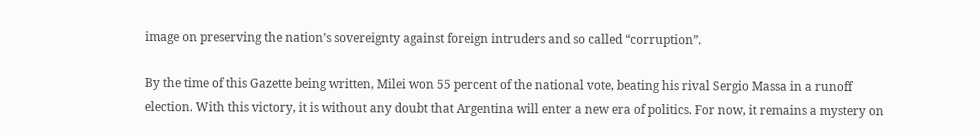image on preserving the nation’s sovereignty against foreign intruders and so called “corruption”.

By the time of this Gazette being written, Milei won 55 percent of the national vote, beating his rival Sergio Massa in a runoff election. With this victory, it is without any doubt that Argentina will enter a new era of politics. For now, it remains a mystery on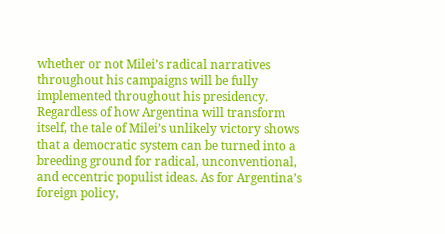whether or not Milei’s radical narratives throughout his campaigns will be fully implemented throughout his presidency. Regardless of how Argentina will transform itself, the tale of Milei’s unlikely victory shows that a democratic system can be turned into a breeding ground for radical, unconventional, and eccentric populist ideas. As for Argentina’s foreign policy,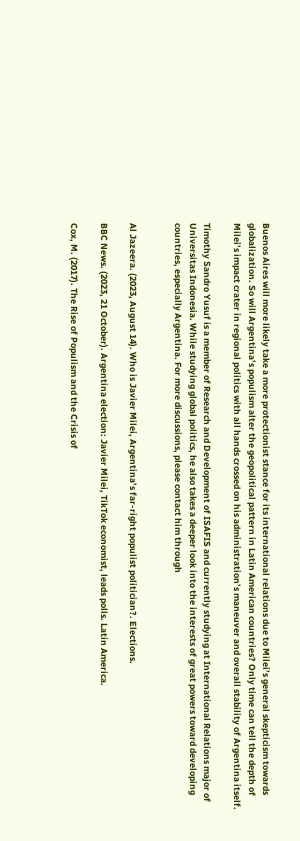Buenos Aires will more likely take a more protectionist stance for its international relations due to Milei’s general skepticism towards globalization. So will Argentina’s populism alter the geopolitical pattern in Latin American countries? Only time can tell the depth of Milei’s impact crater in regional politics with all hands crossed on his administration’s maneuver and overall stability of Argentina itself.

Timothy Sandro Yusuf is a member of Research and Development of ISAFIS and currently studying at International Relations major of Universitas Indonesia. While studying global politics, he also takes a deeper look into the interests of great powers toward developing countries, especially Argentina. For more discussions, please contact him through


Al Jazeera. (2023, August 14). Who is Javier Milei, Argentina’s far-right populist politician?. Elections.

BBC News. (2023, 21 October). Argentina election: Javier Milei, TikTok economist, leads polls. Latin America.

Cox, M. (2017). The Rise of Populism and the Crisis of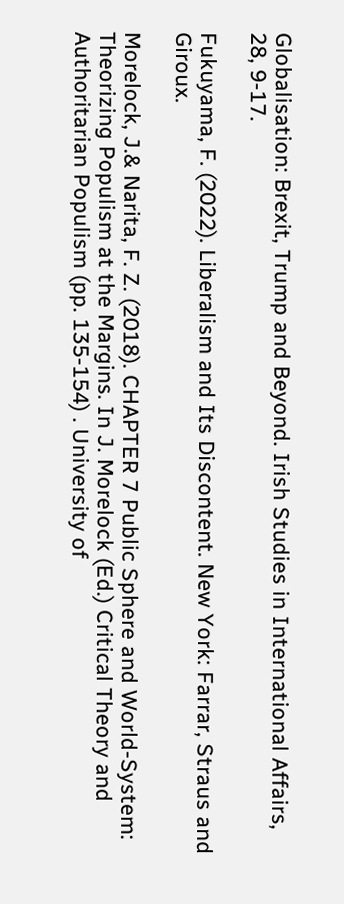Globalisation: Brexit, Trump and Beyond. Irish Studies in International Affairs, 28, 9-17.

Fukuyama, F. (2022). Liberalism and Its Discontent. New York: Farrar, Straus and Giroux.

Morelock, J.& Narita, F. Z. (2018). CHAPTER 7 Public Sphere and World-System: Theorizing Populism at the Margins. In J. Morelock (Ed.) Critical Theory and Authoritarian Populism (pp. 135-154) . University of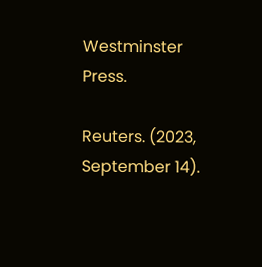Westminster Press.

Reuters. (2023, September 14).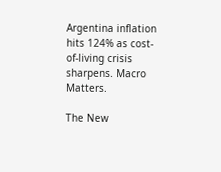Argentina inflation hits 124% as cost-of-living crisis sharpens. Macro Matters.

The New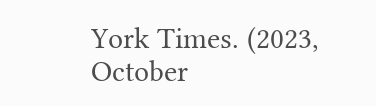York Times. (2023, October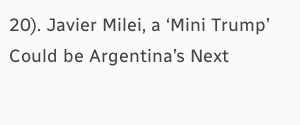20). Javier Milei, a ‘Mini Trump’ Could be Argentina’s Next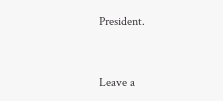President.


Leave a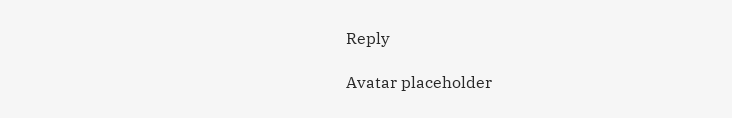Reply

Avatar placeholder